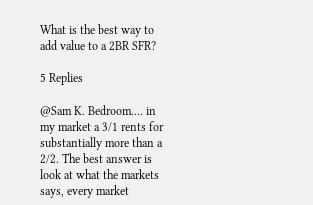What is the best way to add value to a 2BR SFR?

5 Replies

@Sam K. Bedroom.... in my market a 3/1 rents for substantially more than a 2/2. The best answer is look at what the markets says, every market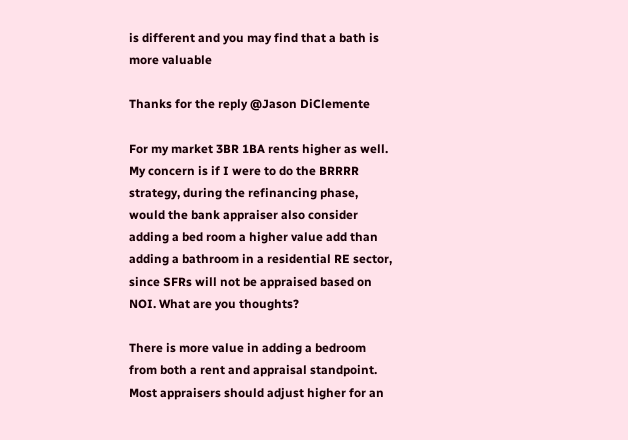is different and you may find that a bath is more valuable

Thanks for the reply @Jason DiClemente

For my market 3BR 1BA rents higher as well. My concern is if I were to do the BRRRR strategy, during the refinancing phase, would the bank appraiser also consider adding a bed room a higher value add than adding a bathroom in a residential RE sector, since SFRs will not be appraised based on NOI. What are you thoughts?

There is more value in adding a bedroom from both a rent and appraisal standpoint. Most appraisers should adjust higher for an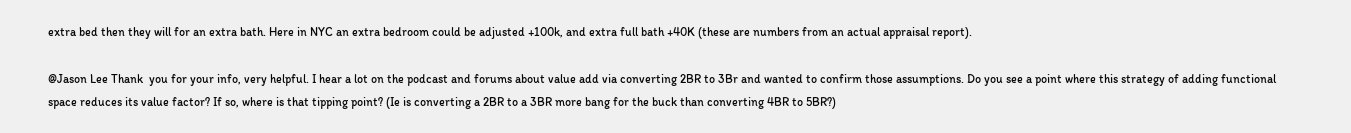extra bed then they will for an extra bath. Here in NYC an extra bedroom could be adjusted +100k, and extra full bath +40K (these are numbers from an actual appraisal report).

@Jason Lee Thank  you for your info, very helpful. I hear a lot on the podcast and forums about value add via converting 2BR to 3Br and wanted to confirm those assumptions. Do you see a point where this strategy of adding functional space reduces its value factor? If so, where is that tipping point? (Ie is converting a 2BR to a 3BR more bang for the buck than converting 4BR to 5BR?)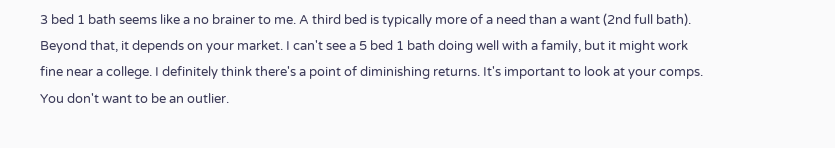3 bed 1 bath seems like a no brainer to me. A third bed is typically more of a need than a want (2nd full bath). Beyond that, it depends on your market. I can't see a 5 bed 1 bath doing well with a family, but it might work fine near a college. I definitely think there's a point of diminishing returns. It's important to look at your comps. You don't want to be an outlier.